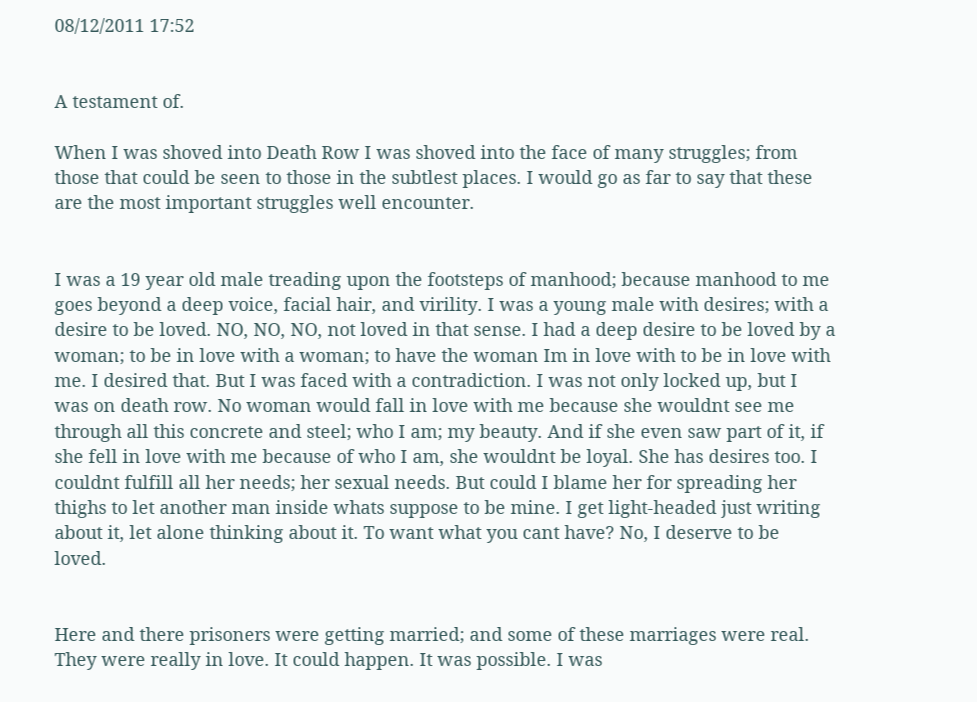08/12/2011 17:52


A testament of.

When I was shoved into Death Row I was shoved into the face of many struggles; from those that could be seen to those in the subtlest places. I would go as far to say that these are the most important struggles well encounter.


I was a 19 year old male treading upon the footsteps of manhood; because manhood to me goes beyond a deep voice, facial hair, and virility. I was a young male with desires; with a desire to be loved. NO, NO, NO, not loved in that sense. I had a deep desire to be loved by a woman; to be in love with a woman; to have the woman Im in love with to be in love with me. I desired that. But I was faced with a contradiction. I was not only locked up, but I was on death row. No woman would fall in love with me because she wouldnt see me through all this concrete and steel; who I am; my beauty. And if she even saw part of it, if she fell in love with me because of who I am, she wouldnt be loyal. She has desires too. I couldnt fulfill all her needs; her sexual needs. But could I blame her for spreading her thighs to let another man inside whats suppose to be mine. I get light-headed just writing about it, let alone thinking about it. To want what you cant have? No, I deserve to be loved.


Here and there prisoners were getting married; and some of these marriages were real. They were really in love. It could happen. It was possible. I was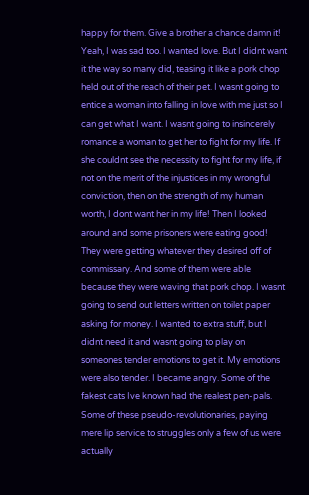happy for them. Give a brother a chance damn it! Yeah, I was sad too. I wanted love. But I didnt want it the way so many did, teasing it like a pork chop held out of the reach of their pet. I wasnt going to entice a woman into falling in love with me just so I can get what I want. I wasnt going to insincerely romance a woman to get her to fight for my life. If she couldnt see the necessity to fight for my life, if not on the merit of the injustices in my wrongful conviction, then on the strength of my human worth, I dont want her in my life! Then I looked around and some prisoners were eating good! They were getting whatever they desired off of commissary. And some of them were able because they were waving that pork chop. I wasnt going to send out letters written on toilet paper asking for money. I wanted to extra stuff, but I didnt need it and wasnt going to play on someones tender emotions to get it. My emotions were also tender. I became angry. Some of the fakest cats Ive known had the realest pen-pals. Some of these pseudo-revolutionaries, paying mere lip service to struggles only a few of us were actually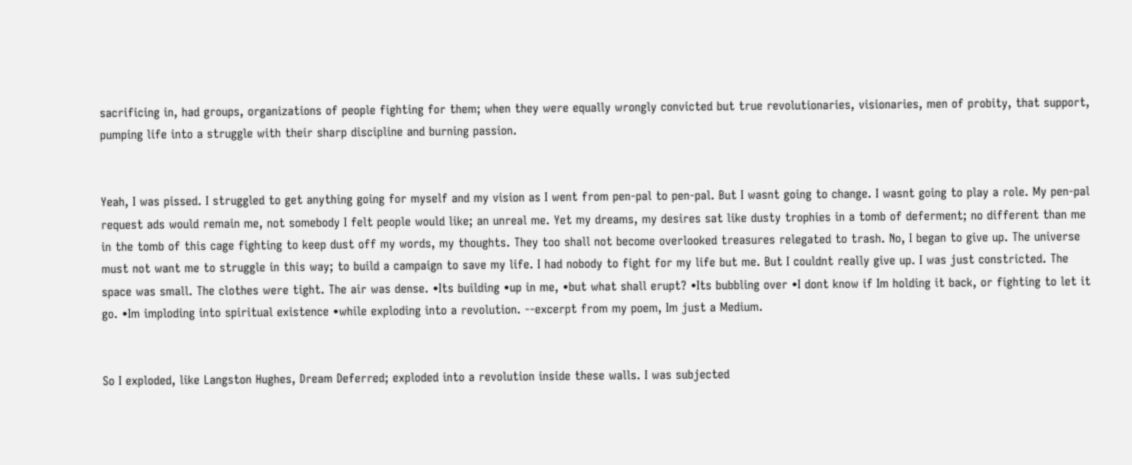sacrificing in, had groups, organizations of people fighting for them; when they were equally wrongly convicted but true revolutionaries, visionaries, men of probity, that support, pumping life into a struggle with their sharp discipline and burning passion.


Yeah, I was pissed. I struggled to get anything going for myself and my vision as I went from pen-pal to pen-pal. But I wasnt going to change. I wasnt going to play a role. My pen-pal request ads would remain me, not somebody I felt people would like; an unreal me. Yet my dreams, my desires sat like dusty trophies in a tomb of deferment; no different than me in the tomb of this cage fighting to keep dust off my words, my thoughts. They too shall not become overlooked treasures relegated to trash. No, I began to give up. The universe must not want me to struggle in this way; to build a campaign to save my life. I had nobody to fight for my life but me. But I couldnt really give up. I was just constricted. The space was small. The clothes were tight. The air was dense. •Its building •up in me, •but what shall erupt? •Its bubbling over •I dont know if Im holding it back, or fighting to let it go. •Im imploding into spiritual existence •while exploding into a revolution. --excerpt from my poem, Im just a Medium.


So I exploded, like Langston Hughes, Dream Deferred; exploded into a revolution inside these walls. I was subjected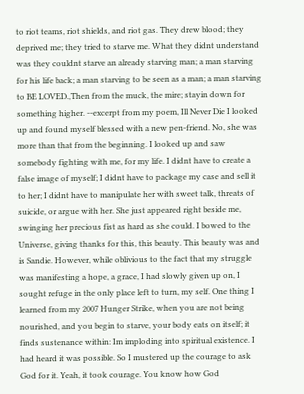to riot teams, riot shields, and riot gas. They drew blood; they deprived me; they tried to starve me. What they didnt understand was they couldnt starve an already starving man; a man starving for his life back; a man starving to be seen as a man; a man starving to BE LOVED.,Then from the muck, the mire; stayin down for something higher. --excerpt from my poem, Ill Never Die I looked up and found myself blessed with a new pen-friend. No, she was more than that from the beginning. I looked up and saw somebody fighting with me, for my life. I didnt have to create a false image of myself; I didnt have to package my case and sell it to her; I didnt have to manipulate her with sweet talk, threats of suicide, or argue with her. She just appeared right beside me, swinging her precious fist as hard as she could. I bowed to the Universe, giving thanks for this, this beauty. This beauty was and is Sandie. However, while oblivious to the fact that my struggle was manifesting a hope, a grace, I had slowly given up on, I sought refuge in the only place left to turn, my self. One thing I learned from my 2007 Hunger Strike, when you are not being nourished, and you begin to starve, your body eats on itself; it finds sustenance within: Im imploding into spiritual existence. I had heard it was possible. So I mustered up the courage to ask God for it. Yeah, it took courage. You know how God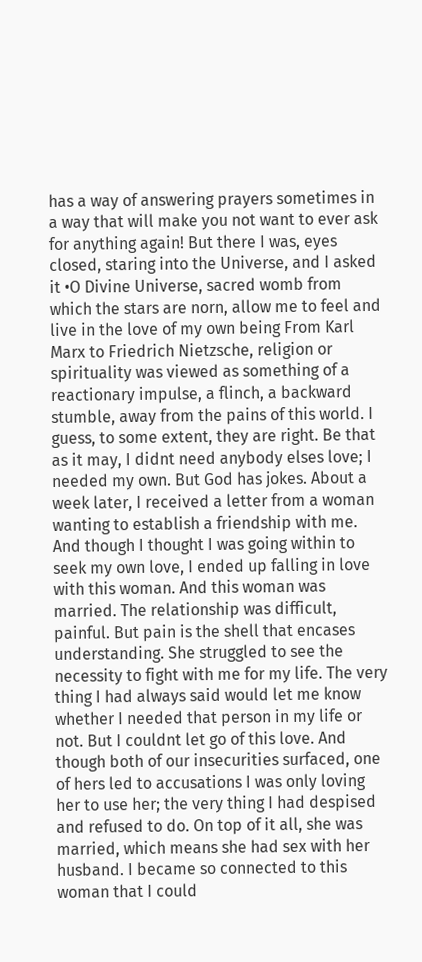has a way of answering prayers sometimes in a way that will make you not want to ever ask for anything again! But there I was, eyes closed, staring into the Universe, and I asked it •O Divine Universe, sacred womb from which the stars are norn, allow me to feel and live in the love of my own being From Karl Marx to Friedrich Nietzsche, religion or spirituality was viewed as something of a reactionary impulse, a flinch, a backward stumble, away from the pains of this world. I guess, to some extent, they are right. Be that as it may, I didnt need anybody elses love; I needed my own. But God has jokes. About a week later, I received a letter from a woman wanting to establish a friendship with me. And though I thought I was going within to seek my own love, I ended up falling in love with this woman. And this woman was married. The relationship was difficult, painful. But pain is the shell that encases understanding. She struggled to see the necessity to fight with me for my life. The very thing I had always said would let me know whether I needed that person in my life or not. But I couldnt let go of this love. And though both of our insecurities surfaced, one of hers led to accusations I was only loving her to use her; the very thing I had despised and refused to do. On top of it all, she was married, which means she had sex with her husband. I became so connected to this woman that I could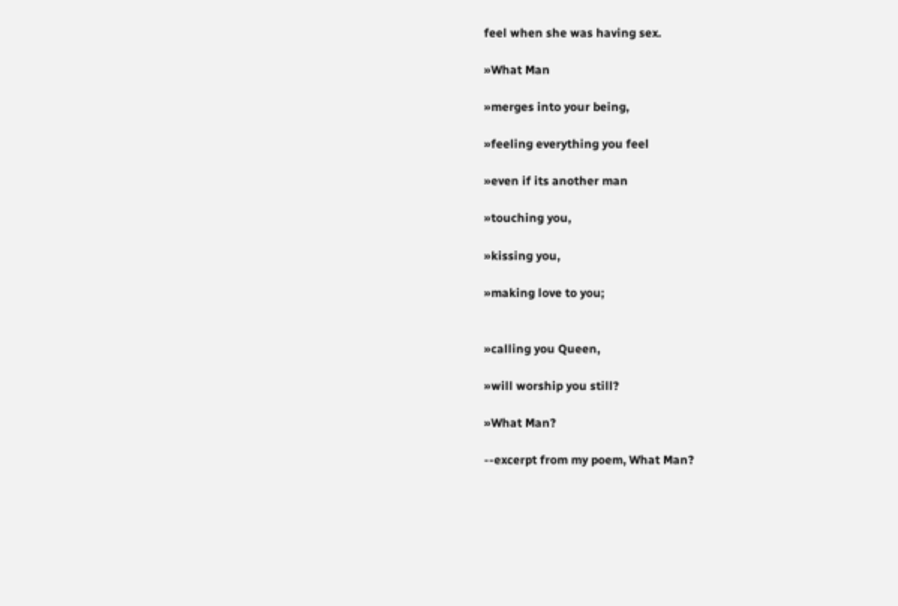feel when she was having sex.

»What Man

»merges into your being,

»feeling everything you feel

»even if its another man

»touching you,

»kissing you,

»making love to you;


»calling you Queen,

»will worship you still?

»What Man?

--excerpt from my poem, What Man?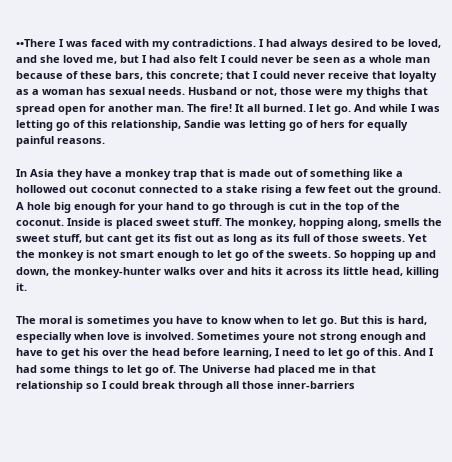••There I was faced with my contradictions. I had always desired to be loved, and she loved me, but I had also felt I could never be seen as a whole man because of these bars, this concrete; that I could never receive that loyalty as a woman has sexual needs. Husband or not, those were my thighs that spread open for another man. The fire! It all burned. I let go. And while I was letting go of this relationship, Sandie was letting go of hers for equally painful reasons.

In Asia they have a monkey trap that is made out of something like a hollowed out coconut connected to a stake rising a few feet out the ground. A hole big enough for your hand to go through is cut in the top of the coconut. Inside is placed sweet stuff. The monkey, hopping along, smells the sweet stuff, but cant get its fist out as long as its full of those sweets. Yet the monkey is not smart enough to let go of the sweets. So hopping up and down, the monkey-hunter walks over and hits it across its little head, killing it.

The moral is sometimes you have to know when to let go. But this is hard, especially when love is involved. Sometimes youre not strong enough and have to get his over the head before learning, I need to let go of this. And I had some things to let go of. The Universe had placed me in that relationship so I could break through all those inner-barriers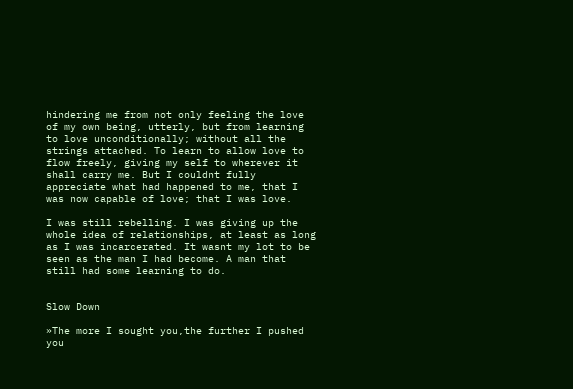hindering me from not only feeling the love of my own being, utterly, but from learning to love unconditionally; without all the strings attached. To learn to allow love to flow freely, giving my self to wherever it shall carry me. But I couldnt fully appreciate what had happened to me, that I was now capable of love; that I was love.

I was still rebelling. I was giving up the whole idea of relationships, at least as long as I was incarcerated. It wasnt my lot to be seen as the man I had become. A man that still had some learning to do.


Slow Down

»The more I sought you,the further I pushed you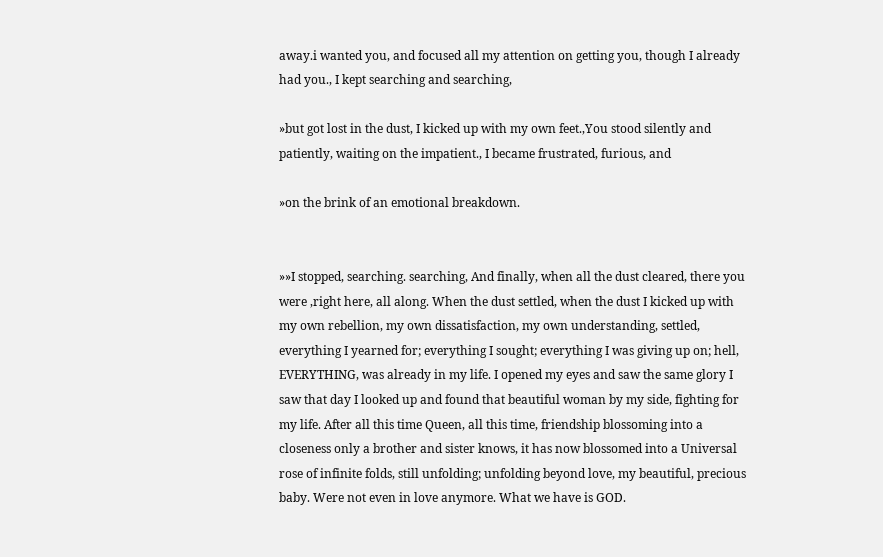away.i wanted you, and focused all my attention on getting you, though I already had you., I kept searching and searching,

»but got lost in the dust, I kicked up with my own feet.,You stood silently and patiently, waiting on the impatient., I became frustrated, furious, and

»on the brink of an emotional breakdown.


»»I stopped, searching. searching, And finally, when all the dust cleared, there you were ,right here, all along. When the dust settled, when the dust I kicked up with my own rebellion, my own dissatisfaction, my own understanding, settled, everything I yearned for; everything I sought; everything I was giving up on; hell, EVERYTHING, was already in my life. I opened my eyes and saw the same glory I saw that day I looked up and found that beautiful woman by my side, fighting for my life. After all this time Queen, all this time, friendship blossoming into a closeness only a brother and sister knows, it has now blossomed into a Universal rose of infinite folds, still unfolding; unfolding beyond love, my beautiful, precious baby. Were not even in love anymore. What we have is GOD.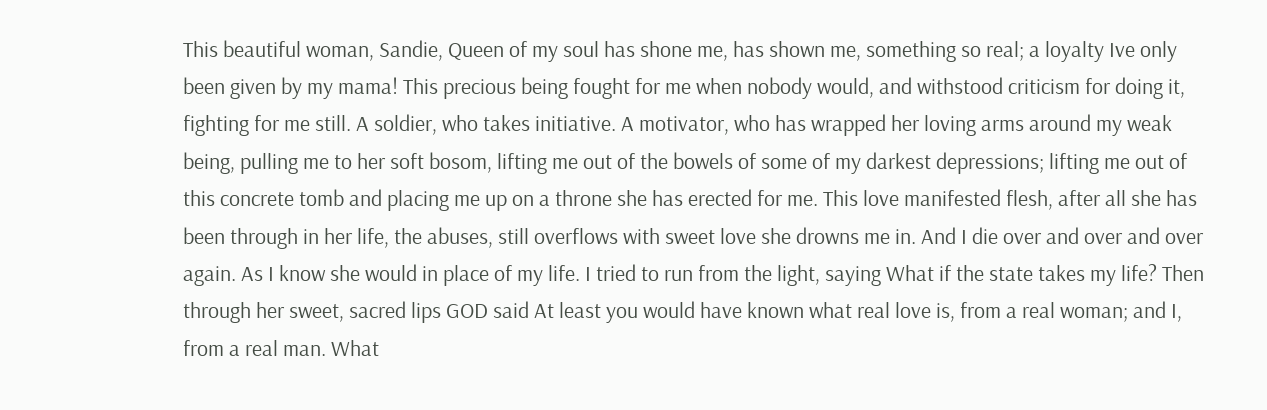This beautiful woman, Sandie, Queen of my soul has shone me, has shown me, something so real; a loyalty Ive only been given by my mama! This precious being fought for me when nobody would, and withstood criticism for doing it, fighting for me still. A soldier, who takes initiative. A motivator, who has wrapped her loving arms around my weak being, pulling me to her soft bosom, lifting me out of the bowels of some of my darkest depressions; lifting me out of this concrete tomb and placing me up on a throne she has erected for me. This love manifested flesh, after all she has been through in her life, the abuses, still overflows with sweet love she drowns me in. And I die over and over and over again. As I know she would in place of my life. I tried to run from the light, saying What if the state takes my life? Then through her sweet, sacred lips GOD said At least you would have known what real love is, from a real woman; and I, from a real man. What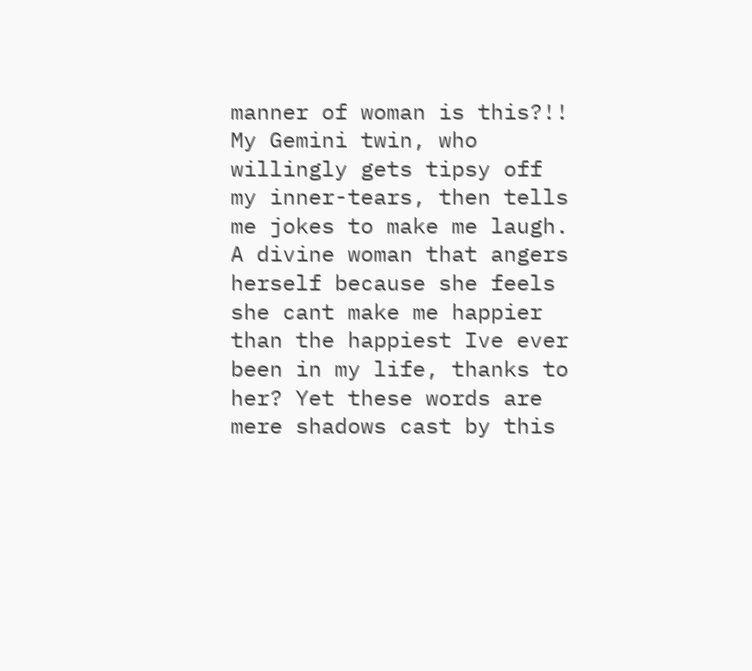manner of woman is this?!! My Gemini twin, who willingly gets tipsy off my inner-tears, then tells me jokes to make me laugh. A divine woman that angers herself because she feels she cant make me happier than the happiest Ive ever been in my life, thanks to her? Yet these words are mere shadows cast by this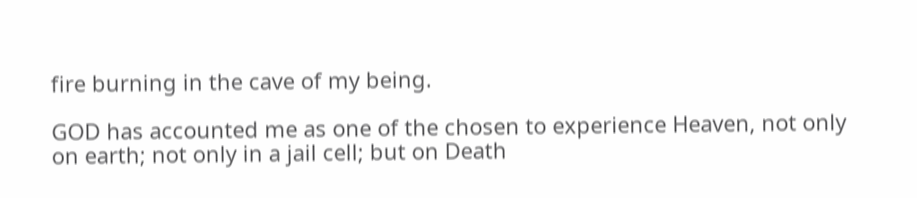fire burning in the cave of my being.

GOD has accounted me as one of the chosen to experience Heaven, not only on earth; not only in a jail cell; but on Death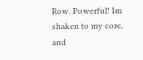Row. Powerful! Im shaken to my core, and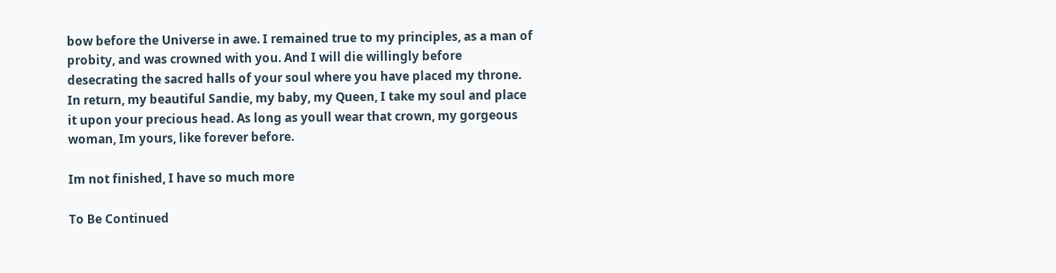bow before the Universe in awe. I remained true to my principles, as a man of probity, and was crowned with you. And I will die willingly before desecrating the sacred halls of your soul where you have placed my throne. In return, my beautiful Sandie, my baby, my Queen, I take my soul and place it upon your precious head. As long as youll wear that crown, my gorgeous woman, Im yours, like forever before.

Im not finished, I have so much more

To Be Continued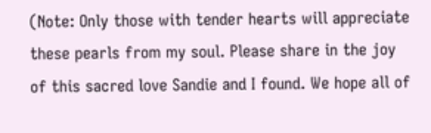(Note: Only those with tender hearts will appreciate these pearls from my soul. Please share in the joy of this sacred love Sandie and I found. We hope all of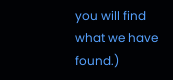you will find what we have found.)